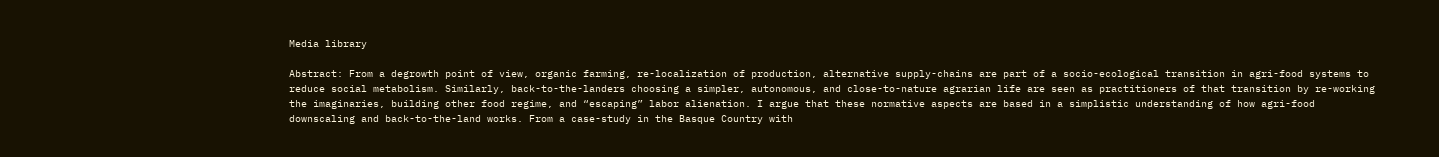Media library

Abstract: From a degrowth point of view, organic farming, re-localization of production, alternative supply-chains are part of a socio-ecological transition in agri-food systems to reduce social metabolism. Similarly, back-to-the-landers choosing a simpler, autonomous, and close-to-nature agrarian life are seen as practitioners of that transition by re-working the imaginaries, building other food regime, and “escaping” labor alienation. I argue that these normative aspects are based in a simplistic understanding of how agri-food downscaling and back-to-the-land works. From a case-study in the Basque Country with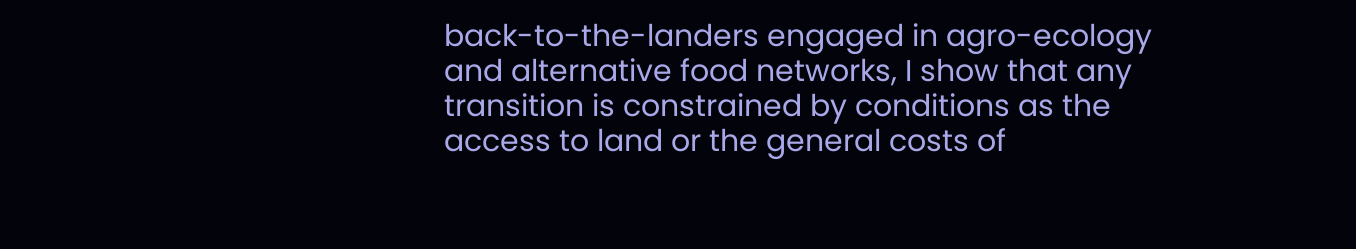back-to-the-landers engaged in agro-ecology and alternative food networks, I show that any transition is constrained by conditions as the access to land or the general costs of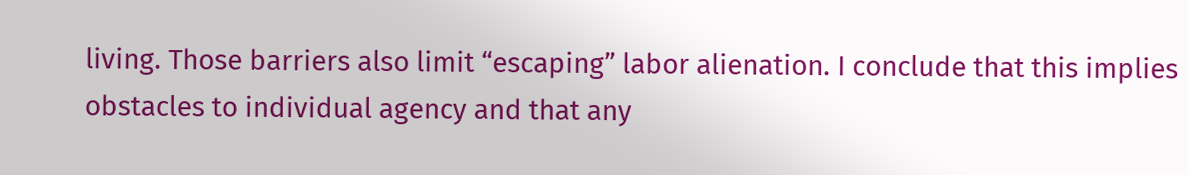living. Those barriers also limit “escaping” labor alienation. I conclude that this implies obstacles to individual agency and that any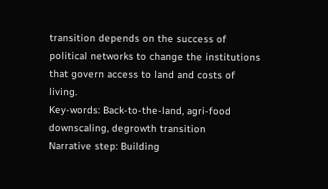transition depends on the success of political networks to change the institutions that govern access to land and costs of living.
Key-words: Back-to-the-land, agri-food downscaling, degrowth transition
Narrative step: Building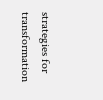strategies for transformation